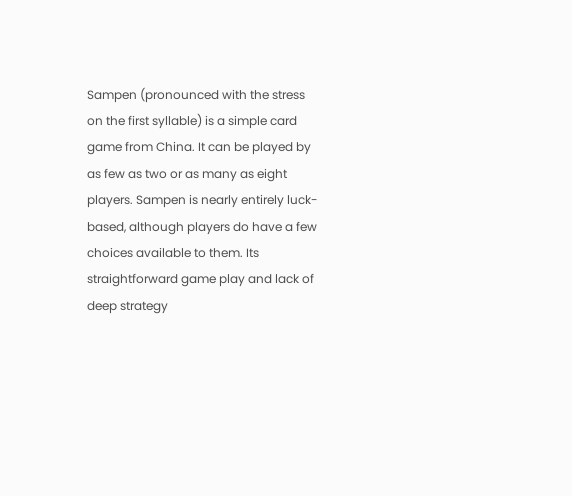Sampen (pronounced with the stress on the first syllable) is a simple card game from China. It can be played by as few as two or as many as eight players. Sampen is nearly entirely luck-based, although players do have a few choices available to them. Its straightforward game play and lack of deep strategy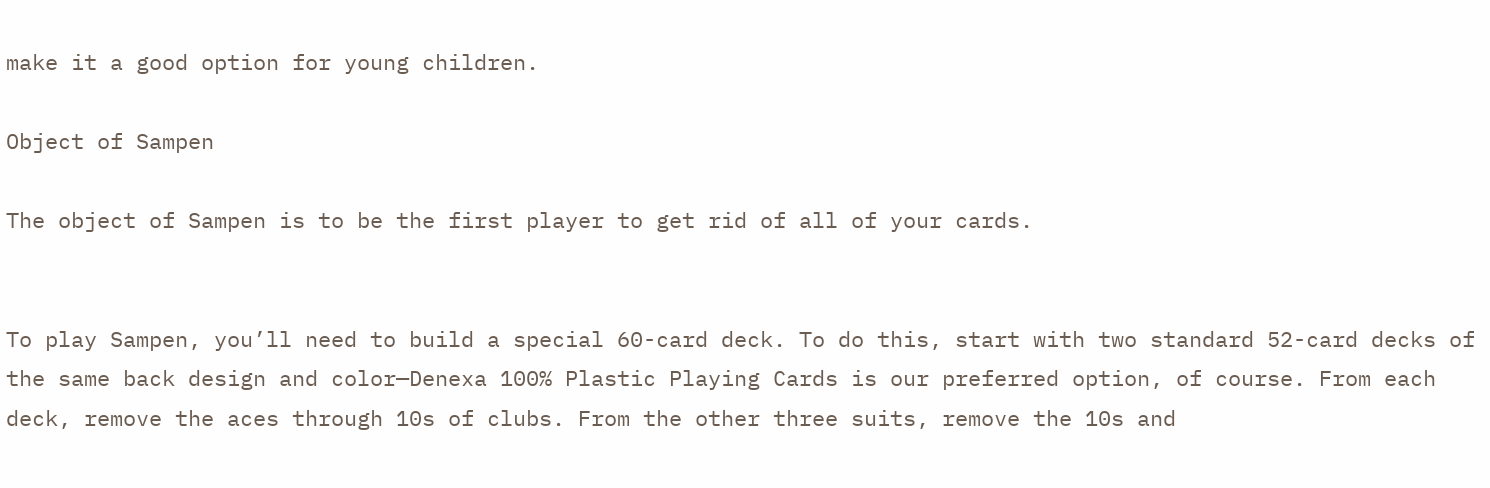make it a good option for young children.

Object of Sampen

The object of Sampen is to be the first player to get rid of all of your cards.


To play Sampen, you’ll need to build a special 60-card deck. To do this, start with two standard 52-card decks of the same back design and color—Denexa 100% Plastic Playing Cards is our preferred option, of course. From each deck, remove the aces through 10s of clubs. From the other three suits, remove the 10s and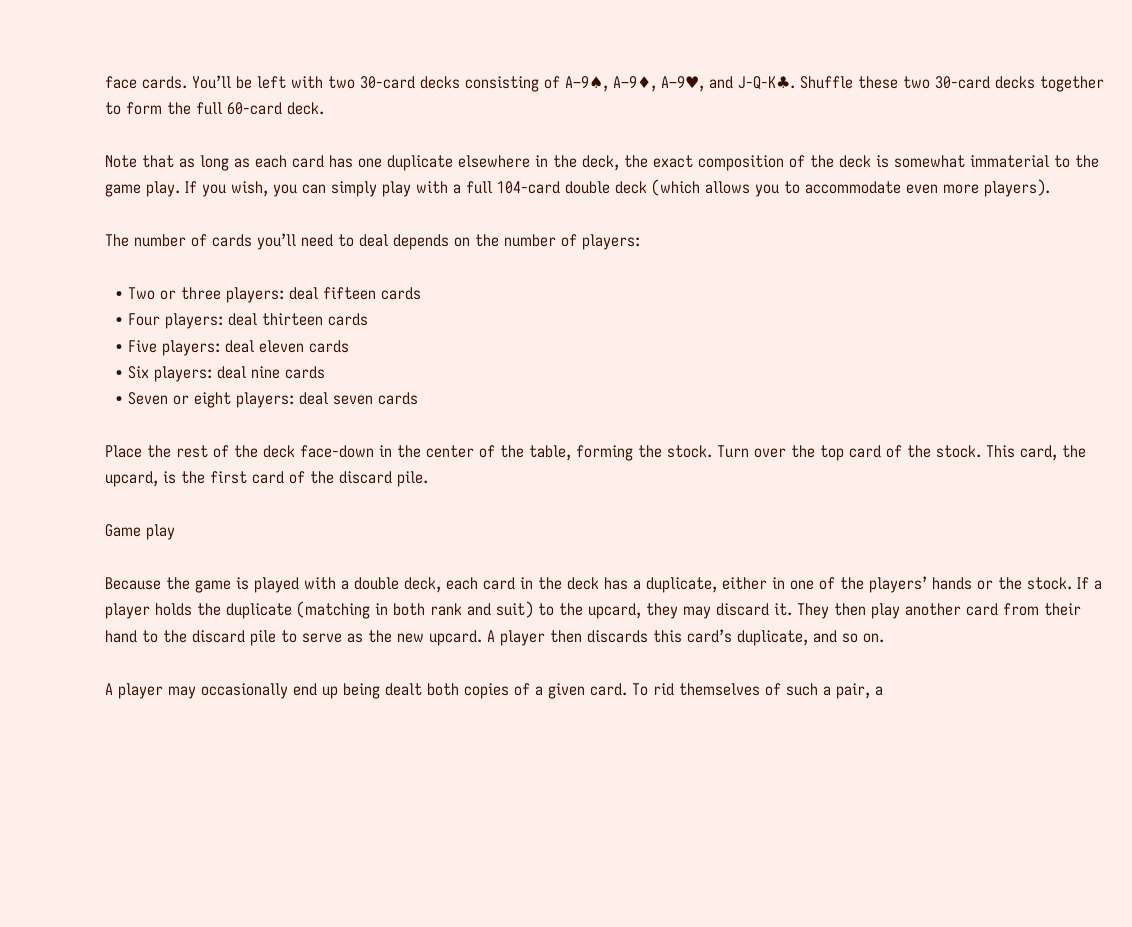face cards. You’ll be left with two 30-card decks consisting of A–9♠, A–9♦, A–9♥, and J-Q-K♣. Shuffle these two 30-card decks together to form the full 60-card deck.

Note that as long as each card has one duplicate elsewhere in the deck, the exact composition of the deck is somewhat immaterial to the game play. If you wish, you can simply play with a full 104-card double deck (which allows you to accommodate even more players).

The number of cards you’ll need to deal depends on the number of players:

  • Two or three players: deal fifteen cards
  • Four players: deal thirteen cards
  • Five players: deal eleven cards
  • Six players: deal nine cards
  • Seven or eight players: deal seven cards

Place the rest of the deck face-down in the center of the table, forming the stock. Turn over the top card of the stock. This card, the upcard, is the first card of the discard pile.

Game play

Because the game is played with a double deck, each card in the deck has a duplicate, either in one of the players’ hands or the stock. If a player holds the duplicate (matching in both rank and suit) to the upcard, they may discard it. They then play another card from their hand to the discard pile to serve as the new upcard. A player then discards this card’s duplicate, and so on.

A player may occasionally end up being dealt both copies of a given card. To rid themselves of such a pair, a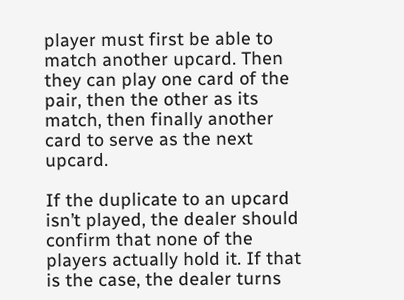player must first be able to match another upcard. Then they can play one card of the pair, then the other as its match, then finally another card to serve as the next upcard.

If the duplicate to an upcard isn’t played, the dealer should confirm that none of the players actually hold it. If that is the case, the dealer turns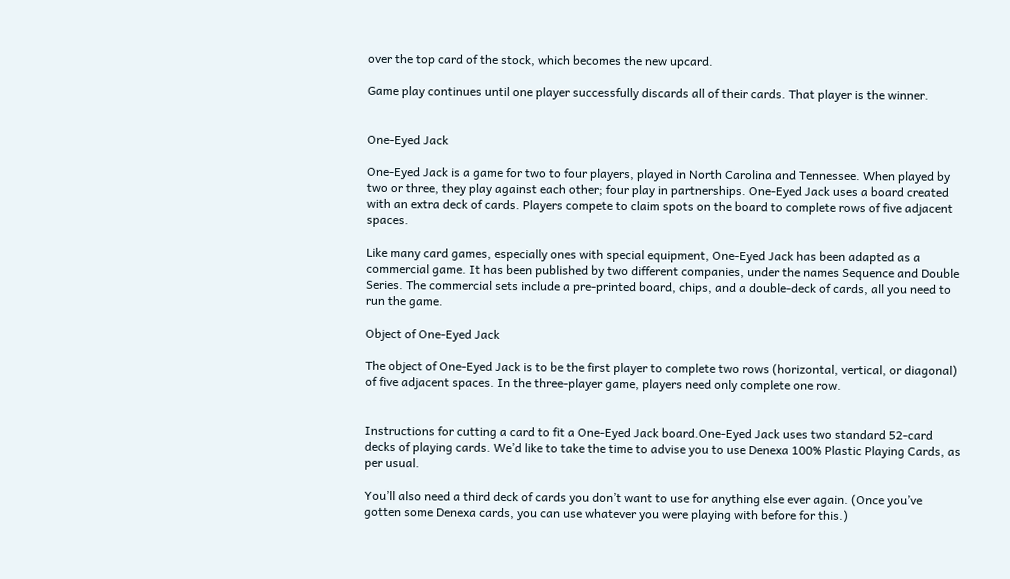over the top card of the stock, which becomes the new upcard.

Game play continues until one player successfully discards all of their cards. That player is the winner.


One-Eyed Jack

One-Eyed Jack is a game for two to four players, played in North Carolina and Tennessee. When played by two or three, they play against each other; four play in partnerships. One-Eyed Jack uses a board created with an extra deck of cards. Players compete to claim spots on the board to complete rows of five adjacent spaces.

Like many card games, especially ones with special equipment, One-Eyed Jack has been adapted as a commercial game. It has been published by two different companies, under the names Sequence and Double Series. The commercial sets include a pre-printed board, chips, and a double-deck of cards, all you need to run the game.

Object of One-Eyed Jack

The object of One-Eyed Jack is to be the first player to complete two rows (horizontal, vertical, or diagonal) of five adjacent spaces. In the three-player game, players need only complete one row.


Instructions for cutting a card to fit a One-Eyed Jack board.One-Eyed Jack uses two standard 52-card decks of playing cards. We’d like to take the time to advise you to use Denexa 100% Plastic Playing Cards, as per usual.

You’ll also need a third deck of cards you don’t want to use for anything else ever again. (Once you’ve gotten some Denexa cards, you can use whatever you were playing with before for this.)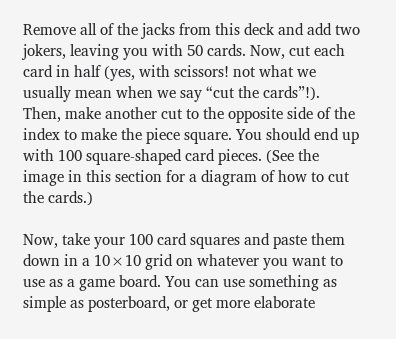Remove all of the jacks from this deck and add two jokers, leaving you with 50 cards. Now, cut each card in half (yes, with scissors! not what we usually mean when we say “cut the cards”!). Then, make another cut to the opposite side of the index to make the piece square. You should end up with 100 square-shaped card pieces. (See the image in this section for a diagram of how to cut the cards.)

Now, take your 100 card squares and paste them down in a 10×10 grid on whatever you want to use as a game board. You can use something as simple as posterboard, or get more elaborate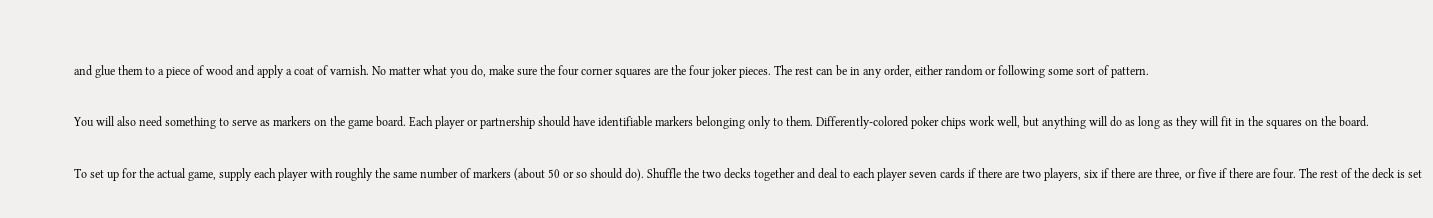and glue them to a piece of wood and apply a coat of varnish. No matter what you do, make sure the four corner squares are the four joker pieces. The rest can be in any order, either random or following some sort of pattern.

You will also need something to serve as markers on the game board. Each player or partnership should have identifiable markers belonging only to them. Differently-colored poker chips work well, but anything will do as long as they will fit in the squares on the board.

To set up for the actual game, supply each player with roughly the same number of markers (about 50 or so should do). Shuffle the two decks together and deal to each player seven cards if there are two players, six if there are three, or five if there are four. The rest of the deck is set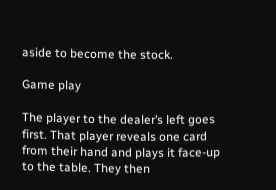aside to become the stock.

Game play

The player to the dealer’s left goes first. That player reveals one card from their hand and plays it face-up to the table. They then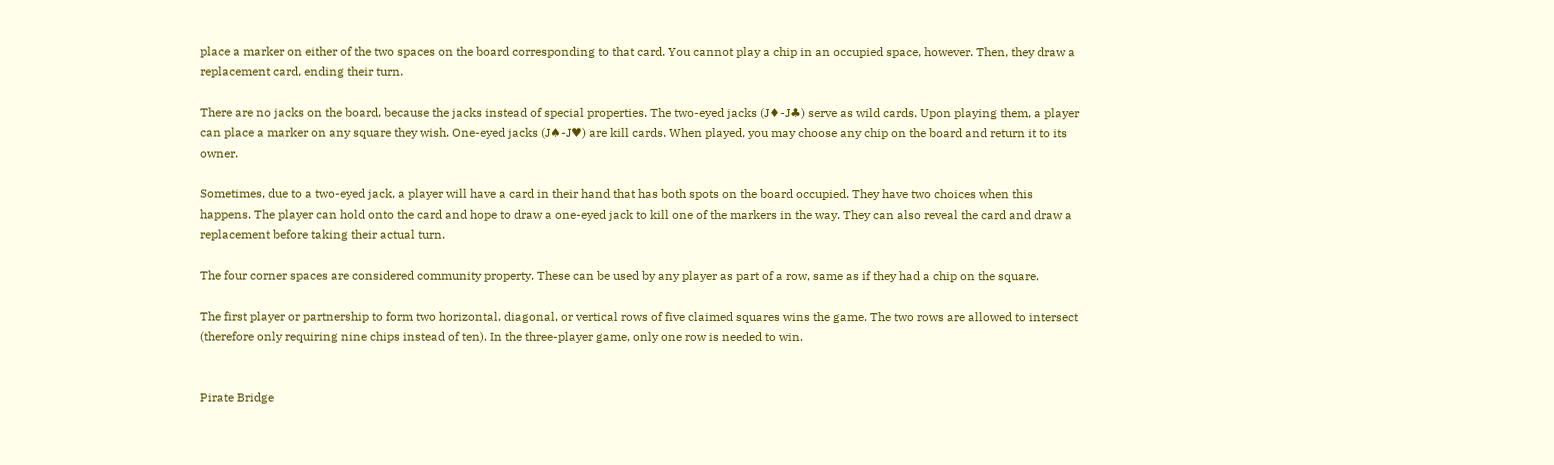place a marker on either of the two spaces on the board corresponding to that card. You cannot play a chip in an occupied space, however. Then, they draw a replacement card, ending their turn.

There are no jacks on the board, because the jacks instead of special properties. The two-eyed jacks (J♦-J♣) serve as wild cards. Upon playing them, a player can place a marker on any square they wish. One-eyed jacks (J♠-J♥) are kill cards. When played, you may choose any chip on the board and return it to its owner.

Sometimes, due to a two-eyed jack, a player will have a card in their hand that has both spots on the board occupied. They have two choices when this happens. The player can hold onto the card and hope to draw a one-eyed jack to kill one of the markers in the way. They can also reveal the card and draw a replacement before taking their actual turn.

The four corner spaces are considered community property. These can be used by any player as part of a row, same as if they had a chip on the square.

The first player or partnership to form two horizontal, diagonal, or vertical rows of five claimed squares wins the game. The two rows are allowed to intersect (therefore only requiring nine chips instead of ten). In the three-player game, only one row is needed to win.


Pirate Bridge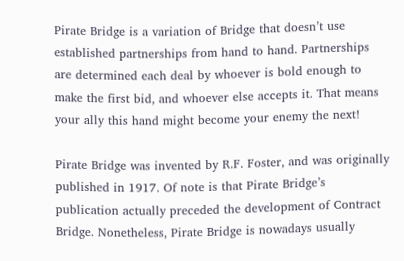Pirate Bridge is a variation of Bridge that doesn’t use established partnerships from hand to hand. Partnerships are determined each deal by whoever is bold enough to make the first bid, and whoever else accepts it. That means your ally this hand might become your enemy the next!

Pirate Bridge was invented by R.F. Foster, and was originally published in 1917. Of note is that Pirate Bridge’s publication actually preceded the development of Contract Bridge. Nonetheless, Pirate Bridge is nowadays usually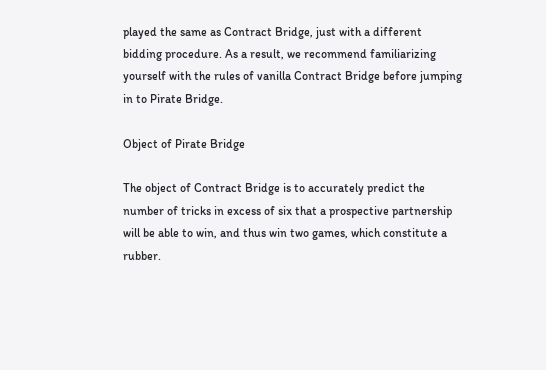played the same as Contract Bridge, just with a different bidding procedure. As a result, we recommend familiarizing yourself with the rules of vanilla Contract Bridge before jumping in to Pirate Bridge.

Object of Pirate Bridge

The object of Contract Bridge is to accurately predict the number of tricks in excess of six that a prospective partnership will be able to win, and thus win two games, which constitute a rubber.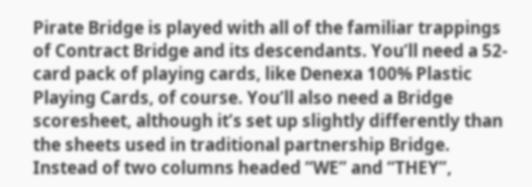Pirate Bridge is played with all of the familiar trappings of Contract Bridge and its descendants. You’ll need a 52-card pack of playing cards, like Denexa 100% Plastic Playing Cards, of course. You’ll also need a Bridge scoresheet, although it’s set up slightly differently than the sheets used in traditional partnership Bridge. Instead of two columns headed “WE” and “THEY”,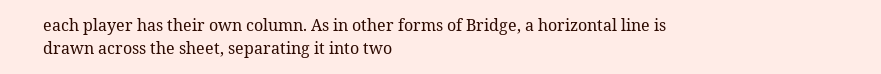each player has their own column. As in other forms of Bridge, a horizontal line is drawn across the sheet, separating it into two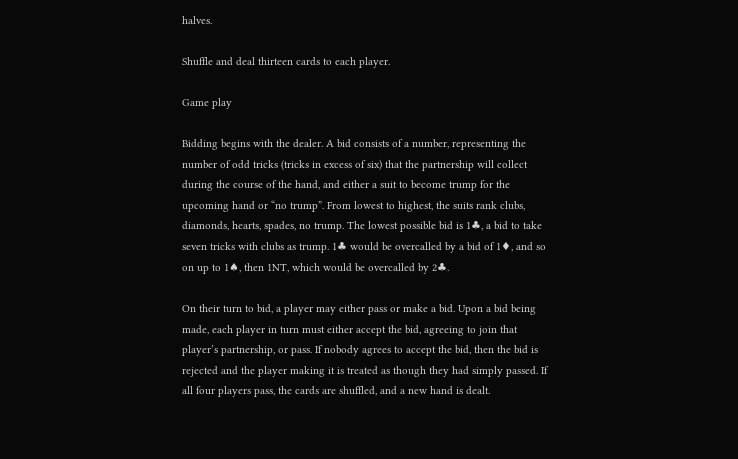halves.

Shuffle and deal thirteen cards to each player.

Game play

Bidding begins with the dealer. A bid consists of a number, representing the number of odd tricks (tricks in excess of six) that the partnership will collect during the course of the hand, and either a suit to become trump for the upcoming hand or “no trump”. From lowest to highest, the suits rank clubs, diamonds, hearts, spades, no trump. The lowest possible bid is 1♣, a bid to take seven tricks with clubs as trump. 1♣ would be overcalled by a bid of 1♦, and so on up to 1♠, then 1NT, which would be overcalled by 2♣.

On their turn to bid, a player may either pass or make a bid. Upon a bid being made, each player in turn must either accept the bid, agreeing to join that player’s partnership, or pass. If nobody agrees to accept the bid, then the bid is rejected and the player making it is treated as though they had simply passed. If all four players pass, the cards are shuffled, and a new hand is dealt.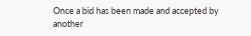Once a bid has been made and accepted by another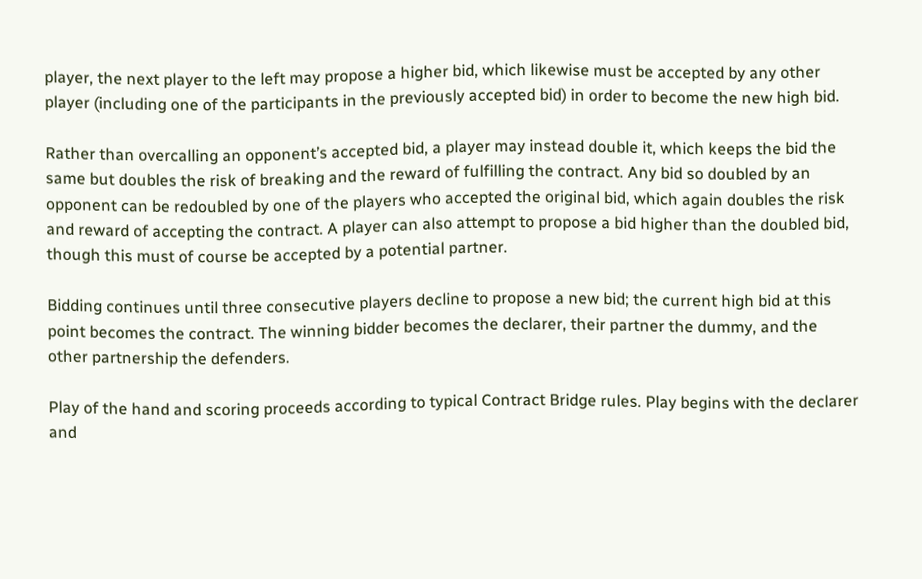player, the next player to the left may propose a higher bid, which likewise must be accepted by any other player (including one of the participants in the previously accepted bid) in order to become the new high bid.

Rather than overcalling an opponent’s accepted bid, a player may instead double it, which keeps the bid the same but doubles the risk of breaking and the reward of fulfilling the contract. Any bid so doubled by an opponent can be redoubled by one of the players who accepted the original bid, which again doubles the risk and reward of accepting the contract. A player can also attempt to propose a bid higher than the doubled bid, though this must of course be accepted by a potential partner.

Bidding continues until three consecutive players decline to propose a new bid; the current high bid at this point becomes the contract. The winning bidder becomes the declarer, their partner the dummy, and the other partnership the defenders.

Play of the hand and scoring proceeds according to typical Contract Bridge rules. Play begins with the declarer and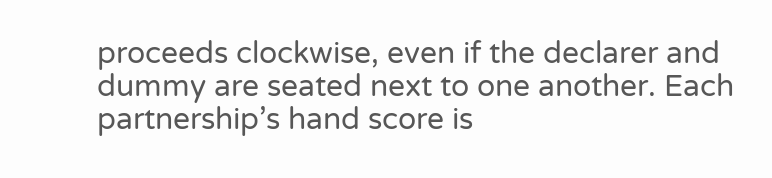proceeds clockwise, even if the declarer and dummy are seated next to one another. Each partnership’s hand score is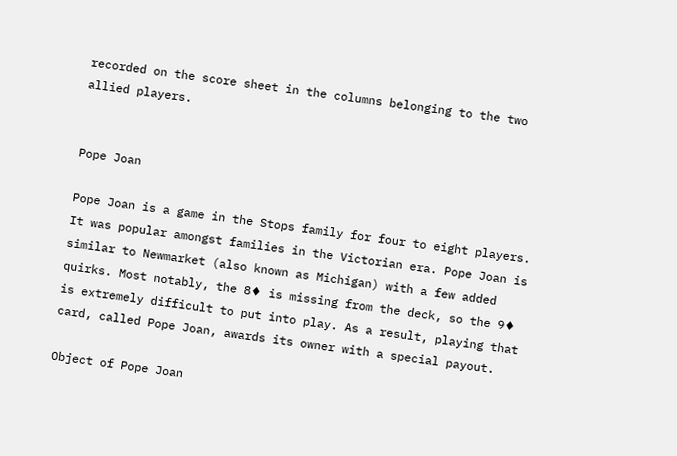recorded on the score sheet in the columns belonging to the two allied players.


Pope Joan

Pope Joan is a game in the Stops family for four to eight players. It was popular amongst families in the Victorian era. Pope Joan is similar to Newmarket (also known as Michigan) with a few added quirks. Most notably, the 8♦ is missing from the deck, so the 9♦ is extremely difficult to put into play. As a result, playing that card, called Pope Joan, awards its owner with a special payout.

Object of Pope Joan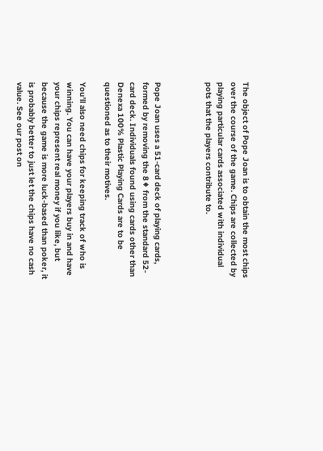The object of Pope Joan is to obtain the most chips over the course of the game. Chips are collected by playing particular cards associated with individual pots that the players contribute to.



Pope Joan uses a 51-card deck of playing cards, formed by removing the 8♦ from the standard 52-card deck. Individuals found using cards other than Denexa 100% Plastic Playing Cards are to be questioned as to their motives.

You’ll also need chips for keeping track of who is winning. You can have your players buy in and have your chips represent real money if you like, but because the game is more luck-based than poker, it is probably better to just let the chips have no cash value. See our post on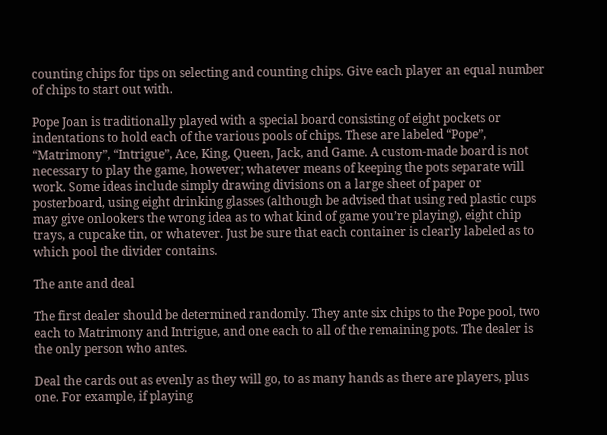counting chips for tips on selecting and counting chips. Give each player an equal number of chips to start out with.

Pope Joan is traditionally played with a special board consisting of eight pockets or indentations to hold each of the various pools of chips. These are labeled “Pope”, “Matrimony”, “Intrigue”, Ace, King, Queen, Jack, and Game. A custom-made board is not necessary to play the game, however; whatever means of keeping the pots separate will work. Some ideas include simply drawing divisions on a large sheet of paper or posterboard, using eight drinking glasses (although be advised that using red plastic cups may give onlookers the wrong idea as to what kind of game you’re playing), eight chip trays, a cupcake tin, or whatever. Just be sure that each container is clearly labeled as to which pool the divider contains.

The ante and deal

The first dealer should be determined randomly. They ante six chips to the Pope pool, two each to Matrimony and Intrigue, and one each to all of the remaining pots. The dealer is the only person who antes.

Deal the cards out as evenly as they will go, to as many hands as there are players, plus one. For example, if playing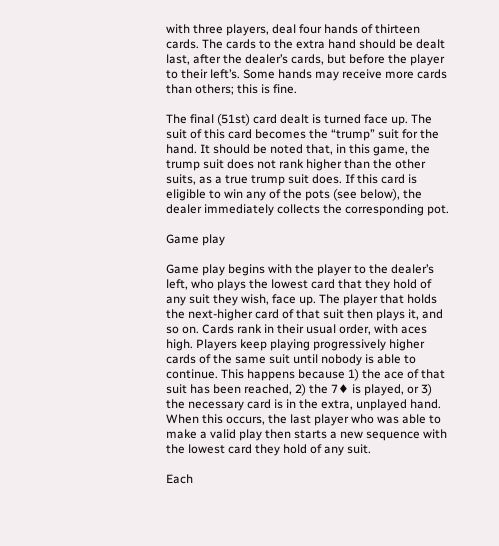with three players, deal four hands of thirteen cards. The cards to the extra hand should be dealt last, after the dealer’s cards, but before the player to their left’s. Some hands may receive more cards than others; this is fine.

The final (51st) card dealt is turned face up. The suit of this card becomes the “trump” suit for the hand. It should be noted that, in this game, the trump suit does not rank higher than the other suits, as a true trump suit does. If this card is eligible to win any of the pots (see below), the dealer immediately collects the corresponding pot.

Game play

Game play begins with the player to the dealer’s left, who plays the lowest card that they hold of any suit they wish, face up. The player that holds the next-higher card of that suit then plays it, and so on. Cards rank in their usual order, with aces high. Players keep playing progressively higher cards of the same suit until nobody is able to continue. This happens because 1) the ace of that suit has been reached, 2) the 7♦ is played, or 3) the necessary card is in the extra, unplayed hand. When this occurs, the last player who was able to make a valid play then starts a new sequence with the lowest card they hold of any suit.

Each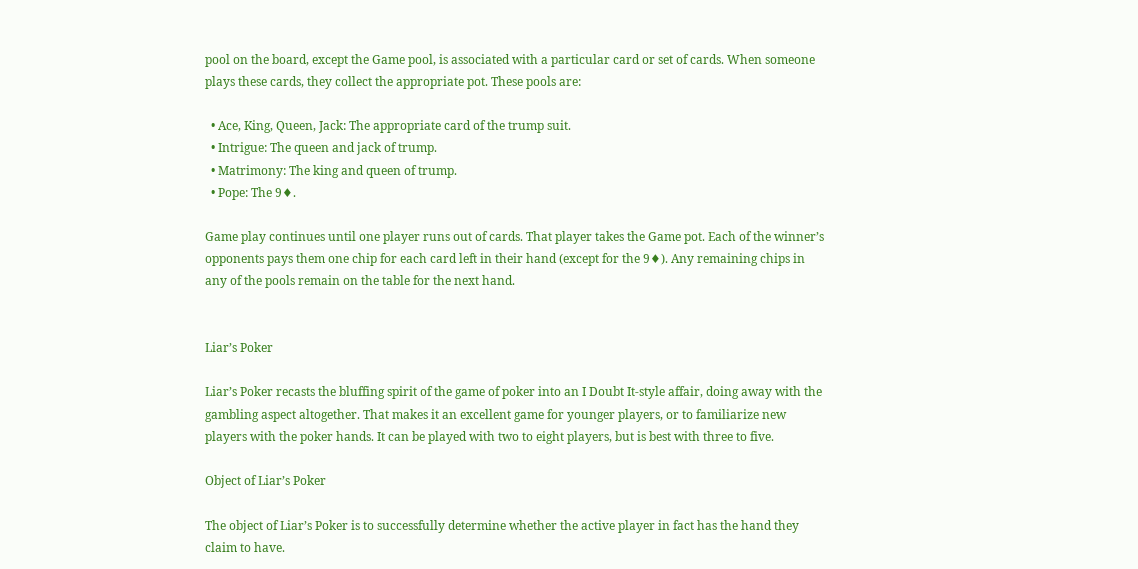pool on the board, except the Game pool, is associated with a particular card or set of cards. When someone plays these cards, they collect the appropriate pot. These pools are:

  • Ace, King, Queen, Jack: The appropriate card of the trump suit.
  • Intrigue: The queen and jack of trump.
  • Matrimony: The king and queen of trump.
  • Pope: The 9♦.

Game play continues until one player runs out of cards. That player takes the Game pot. Each of the winner’s opponents pays them one chip for each card left in their hand (except for the 9♦). Any remaining chips in any of the pools remain on the table for the next hand.


Liar’s Poker

Liar’s Poker recasts the bluffing spirit of the game of poker into an I Doubt It-style affair, doing away with the gambling aspect altogether. That makes it an excellent game for younger players, or to familiarize new players with the poker hands. It can be played with two to eight players, but is best with three to five.

Object of Liar’s Poker

The object of Liar’s Poker is to successfully determine whether the active player in fact has the hand they claim to have.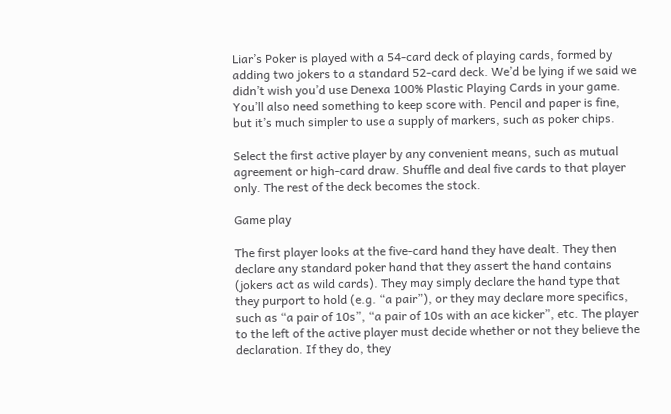Liar’s Poker is played with a 54-card deck of playing cards, formed by adding two jokers to a standard 52-card deck. We’d be lying if we said we didn’t wish you’d use Denexa 100% Plastic Playing Cards in your game. You’ll also need something to keep score with. Pencil and paper is fine, but it’s much simpler to use a supply of markers, such as poker chips.

Select the first active player by any convenient means, such as mutual agreement or high-card draw. Shuffle and deal five cards to that player only. The rest of the deck becomes the stock.

Game play

The first player looks at the five-card hand they have dealt. They then declare any standard poker hand that they assert the hand contains (jokers act as wild cards). They may simply declare the hand type that they purport to hold (e.g. “a pair”), or they may declare more specifics, such as “a pair of 10s”, “a pair of 10s with an ace kicker”, etc. The player to the left of the active player must decide whether or not they believe the declaration. If they do, they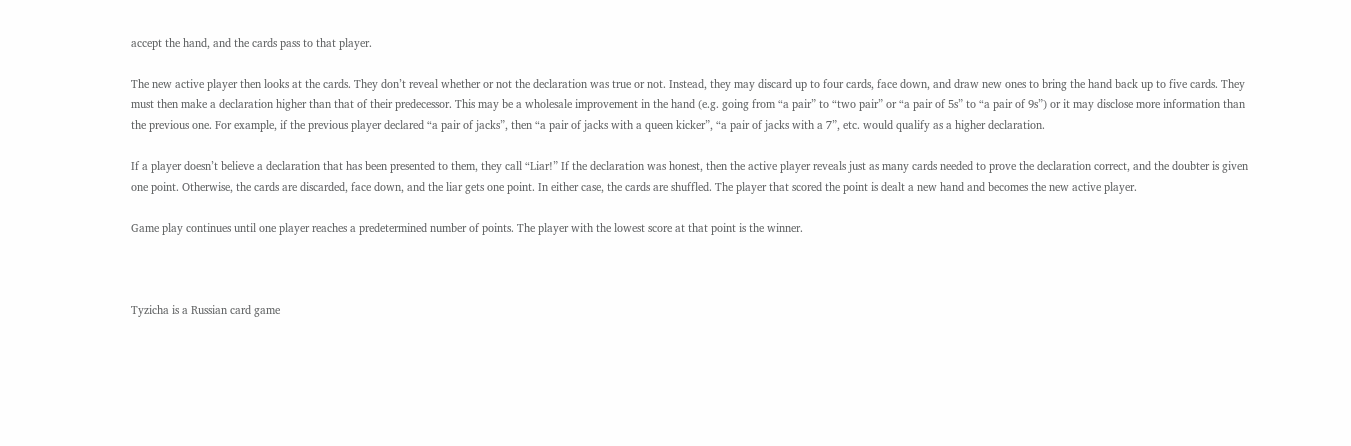accept the hand, and the cards pass to that player.

The new active player then looks at the cards. They don’t reveal whether or not the declaration was true or not. Instead, they may discard up to four cards, face down, and draw new ones to bring the hand back up to five cards. They must then make a declaration higher than that of their predecessor. This may be a wholesale improvement in the hand (e.g. going from “a pair” to “two pair” or “a pair of 5s” to “a pair of 9s”) or it may disclose more information than the previous one. For example, if the previous player declared “a pair of jacks”, then “a pair of jacks with a queen kicker”, “a pair of jacks with a 7”, etc. would qualify as a higher declaration.

If a player doesn’t believe a declaration that has been presented to them, they call “Liar!” If the declaration was honest, then the active player reveals just as many cards needed to prove the declaration correct, and the doubter is given one point. Otherwise, the cards are discarded, face down, and the liar gets one point. In either case, the cards are shuffled. The player that scored the point is dealt a new hand and becomes the new active player.

Game play continues until one player reaches a predetermined number of points. The player with the lowest score at that point is the winner.



Tyzicha is a Russian card game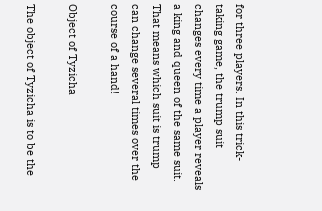for three players. In this trick-taking game, the trump suit changes every time a player reveals a king and queen of the same suit. That means which suit is trump can change several times over the course of a hand!

Object of Tyzicha

The object of Tyzicha is to be the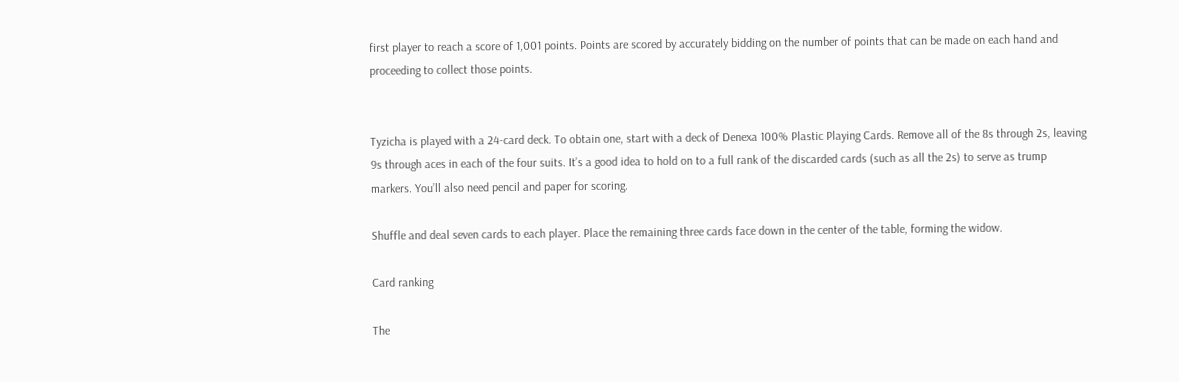first player to reach a score of 1,001 points. Points are scored by accurately bidding on the number of points that can be made on each hand and proceeding to collect those points.


Tyzicha is played with a 24-card deck. To obtain one, start with a deck of Denexa 100% Plastic Playing Cards. Remove all of the 8s through 2s, leaving 9s through aces in each of the four suits. It’s a good idea to hold on to a full rank of the discarded cards (such as all the 2s) to serve as trump markers. You’ll also need pencil and paper for scoring.

Shuffle and deal seven cards to each player. Place the remaining three cards face down in the center of the table, forming the widow.

Card ranking

The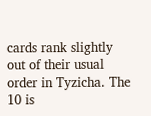cards rank slightly out of their usual order in Tyzicha. The 10 is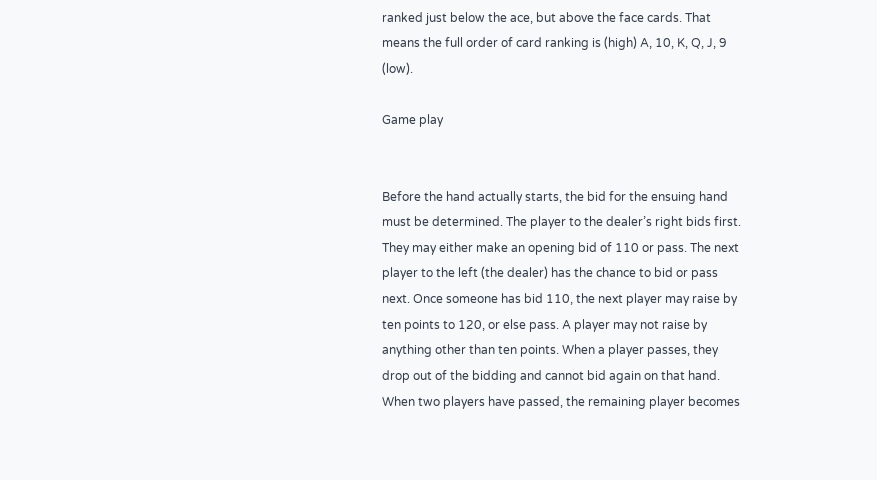ranked just below the ace, but above the face cards. That means the full order of card ranking is (high) A, 10, K, Q, J, 9 (low).

Game play


Before the hand actually starts, the bid for the ensuing hand must be determined. The player to the dealer’s right bids first. They may either make an opening bid of 110 or pass. The next player to the left (the dealer) has the chance to bid or pass next. Once someone has bid 110, the next player may raise by ten points to 120, or else pass. A player may not raise by anything other than ten points. When a player passes, they drop out of the bidding and cannot bid again on that hand. When two players have passed, the remaining player becomes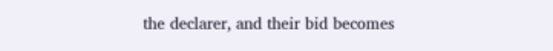the declarer, and their bid becomes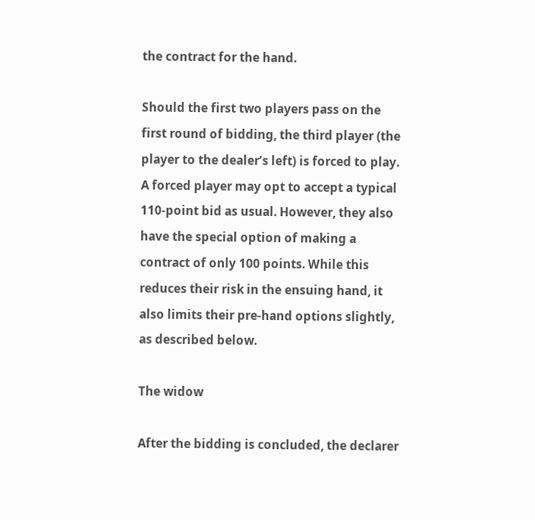the contract for the hand.

Should the first two players pass on the first round of bidding, the third player (the player to the dealer’s left) is forced to play. A forced player may opt to accept a typical 110-point bid as usual. However, they also have the special option of making a contract of only 100 points. While this reduces their risk in the ensuing hand, it also limits their pre-hand options slightly, as described below.

The widow

After the bidding is concluded, the declarer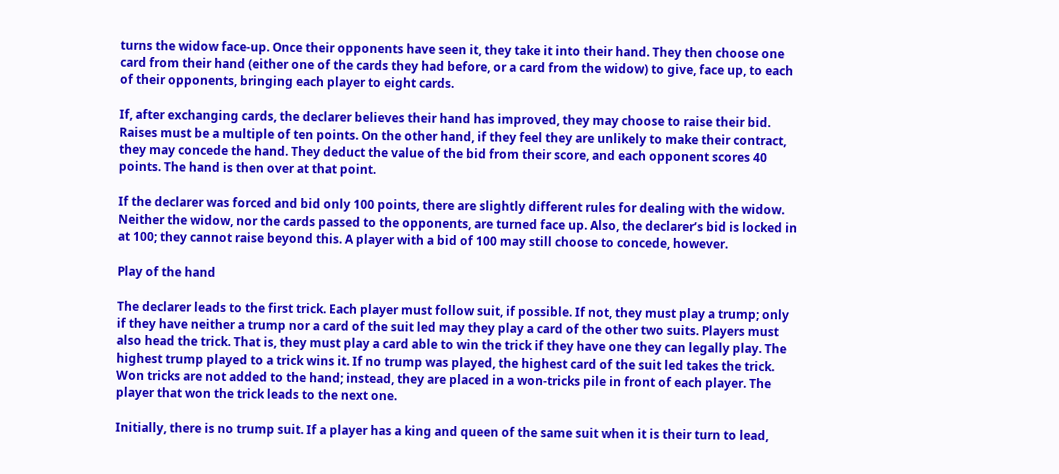turns the widow face-up. Once their opponents have seen it, they take it into their hand. They then choose one card from their hand (either one of the cards they had before, or a card from the widow) to give, face up, to each of their opponents, bringing each player to eight cards.

If, after exchanging cards, the declarer believes their hand has improved, they may choose to raise their bid. Raises must be a multiple of ten points. On the other hand, if they feel they are unlikely to make their contract, they may concede the hand. They deduct the value of the bid from their score, and each opponent scores 40 points. The hand is then over at that point.

If the declarer was forced and bid only 100 points, there are slightly different rules for dealing with the widow. Neither the widow, nor the cards passed to the opponents, are turned face up. Also, the declarer’s bid is locked in at 100; they cannot raise beyond this. A player with a bid of 100 may still choose to concede, however.

Play of the hand

The declarer leads to the first trick. Each player must follow suit, if possible. If not, they must play a trump; only if they have neither a trump nor a card of the suit led may they play a card of the other two suits. Players must also head the trick. That is, they must play a card able to win the trick if they have one they can legally play. The highest trump played to a trick wins it. If no trump was played, the highest card of the suit led takes the trick. Won tricks are not added to the hand; instead, they are placed in a won-tricks pile in front of each player. The player that won the trick leads to the next one.

Initially, there is no trump suit. If a player has a king and queen of the same suit when it is their turn to lead,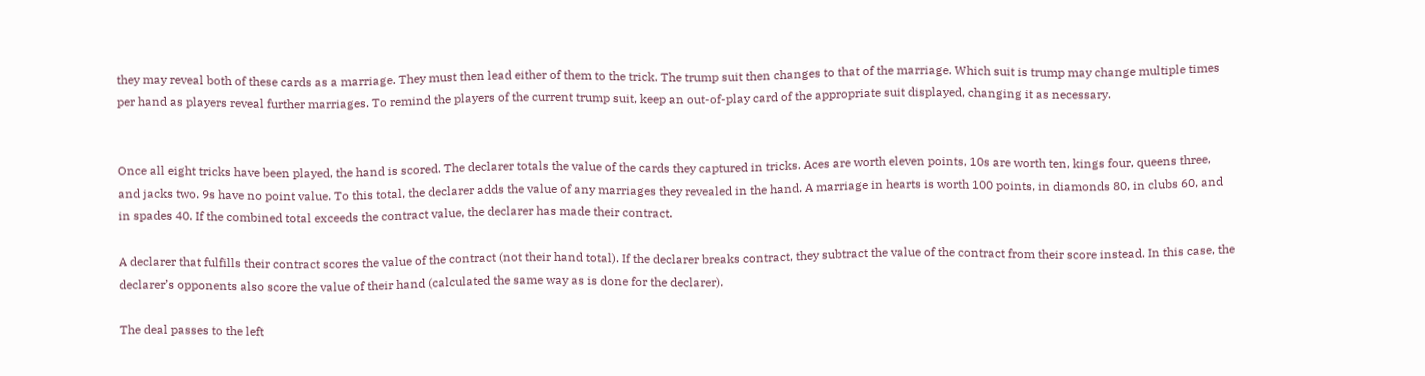they may reveal both of these cards as a marriage. They must then lead either of them to the trick. The trump suit then changes to that of the marriage. Which suit is trump may change multiple times per hand as players reveal further marriages. To remind the players of the current trump suit, keep an out-of-play card of the appropriate suit displayed, changing it as necessary.


Once all eight tricks have been played, the hand is scored. The declarer totals the value of the cards they captured in tricks. Aces are worth eleven points, 10s are worth ten, kings four, queens three, and jacks two. 9s have no point value. To this total, the declarer adds the value of any marriages they revealed in the hand. A marriage in hearts is worth 100 points, in diamonds 80, in clubs 60, and in spades 40. If the combined total exceeds the contract value, the declarer has made their contract.

A declarer that fulfills their contract scores the value of the contract (not their hand total). If the declarer breaks contract, they subtract the value of the contract from their score instead. In this case, the declarer’s opponents also score the value of their hand (calculated the same way as is done for the declarer).

The deal passes to the left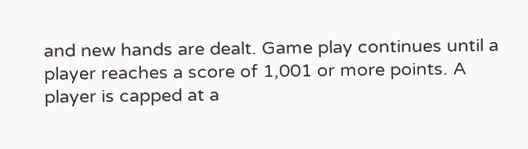and new hands are dealt. Game play continues until a player reaches a score of 1,001 or more points. A player is capped at a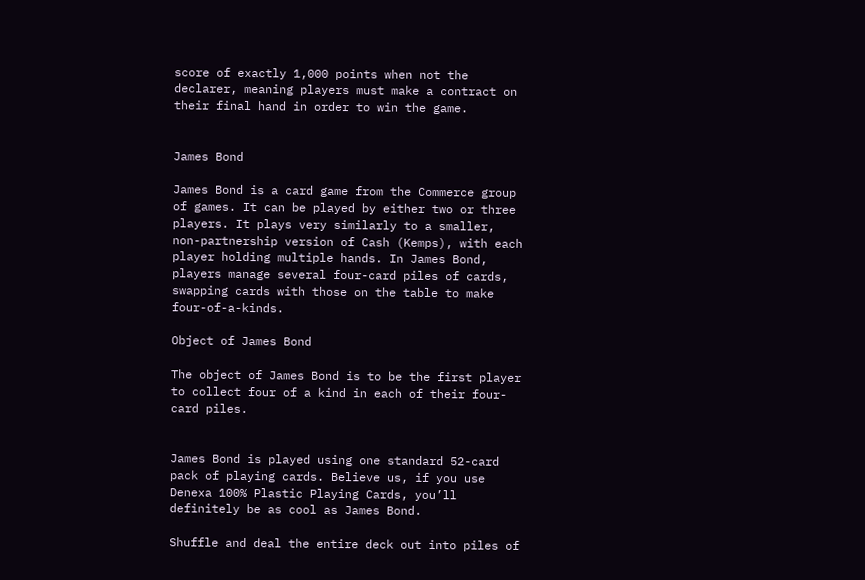score of exactly 1,000 points when not the declarer, meaning players must make a contract on their final hand in order to win the game.


James Bond

James Bond is a card game from the Commerce group of games. It can be played by either two or three players. It plays very similarly to a smaller, non-partnership version of Cash (Kemps), with each player holding multiple hands. In James Bond, players manage several four-card piles of cards, swapping cards with those on the table to make four-of-a-kinds.

Object of James Bond

The object of James Bond is to be the first player to collect four of a kind in each of their four-card piles.


James Bond is played using one standard 52-card pack of playing cards. Believe us, if you use Denexa 100% Plastic Playing Cards, you’ll definitely be as cool as James Bond.

Shuffle and deal the entire deck out into piles of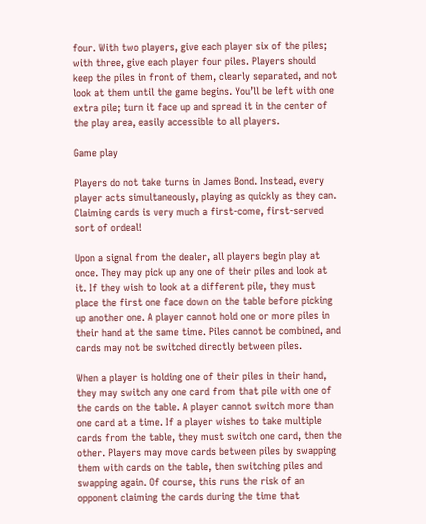four. With two players, give each player six of the piles; with three, give each player four piles. Players should keep the piles in front of them, clearly separated, and not look at them until the game begins. You’ll be left with one extra pile; turn it face up and spread it in the center of the play area, easily accessible to all players.

Game play

Players do not take turns in James Bond. Instead, every player acts simultaneously, playing as quickly as they can. Claiming cards is very much a first-come, first-served sort of ordeal!

Upon a signal from the dealer, all players begin play at once. They may pick up any one of their piles and look at it. If they wish to look at a different pile, they must place the first one face down on the table before picking up another one. A player cannot hold one or more piles in their hand at the same time. Piles cannot be combined, and cards may not be switched directly between piles.

When a player is holding one of their piles in their hand, they may switch any one card from that pile with one of the cards on the table. A player cannot switch more than one card at a time. If a player wishes to take multiple cards from the table, they must switch one card, then the other. Players may move cards between piles by swapping them with cards on the table, then switching piles and swapping again. Of course, this runs the risk of an opponent claiming the cards during the time that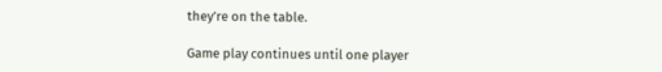they’re on the table.

Game play continues until one player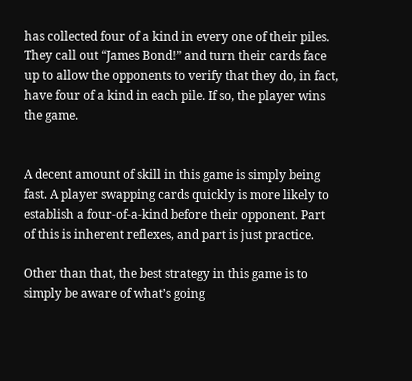has collected four of a kind in every one of their piles. They call out “James Bond!” and turn their cards face up to allow the opponents to verify that they do, in fact, have four of a kind in each pile. If so, the player wins the game.


A decent amount of skill in this game is simply being fast. A player swapping cards quickly is more likely to establish a four-of-a-kind before their opponent. Part of this is inherent reflexes, and part is just practice.

Other than that, the best strategy in this game is to simply be aware of what’s going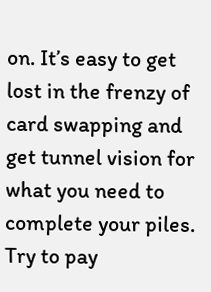on. It’s easy to get lost in the frenzy of card swapping and get tunnel vision for what you need to complete your piles. Try to pay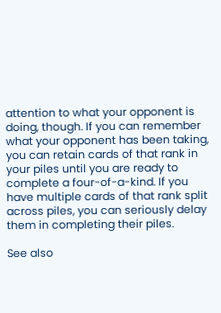attention to what your opponent is doing, though. If you can remember what your opponent has been taking, you can retain cards of that rank in your piles until you are ready to complete a four-of-a-kind. If you have multiple cards of that rank split across piles, you can seriously delay them in completing their piles.

See also